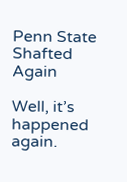Penn State Shafted Again

Well, it’s happened again.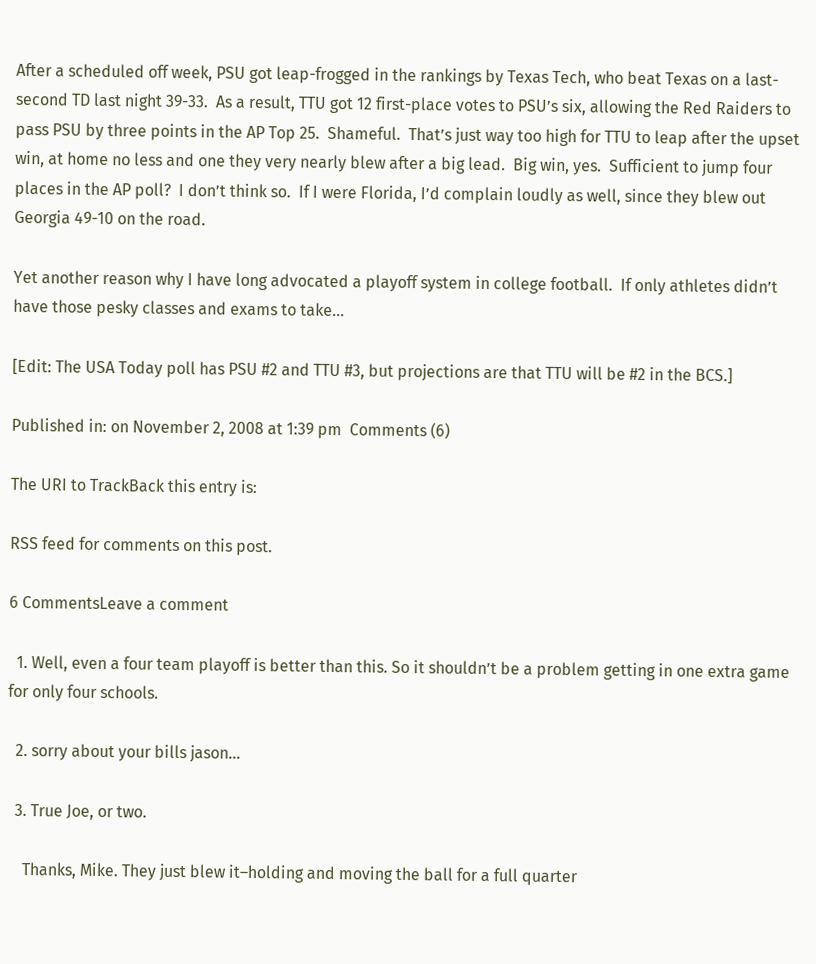After a scheduled off week, PSU got leap-frogged in the rankings by Texas Tech, who beat Texas on a last-second TD last night 39-33.  As a result, TTU got 12 first-place votes to PSU’s six, allowing the Red Raiders to pass PSU by three points in the AP Top 25.  Shameful.  That’s just way too high for TTU to leap after the upset win, at home no less and one they very nearly blew after a big lead.  Big win, yes.  Sufficient to jump four places in the AP poll?  I don’t think so.  If I were Florida, I’d complain loudly as well, since they blew out Georgia 49-10 on the road.

Yet another reason why I have long advocated a playoff system in college football.  If only athletes didn’t have those pesky classes and exams to take…

[Edit: The USA Today poll has PSU #2 and TTU #3, but projections are that TTU will be #2 in the BCS.]

Published in: on November 2, 2008 at 1:39 pm  Comments (6)

The URI to TrackBack this entry is:

RSS feed for comments on this post.

6 CommentsLeave a comment

  1. Well, even a four team playoff is better than this. So it shouldn’t be a problem getting in one extra game for only four schools.

  2. sorry about your bills jason…

  3. True Joe, or two.

    Thanks, Mike. They just blew it–holding and moving the ball for a full quarter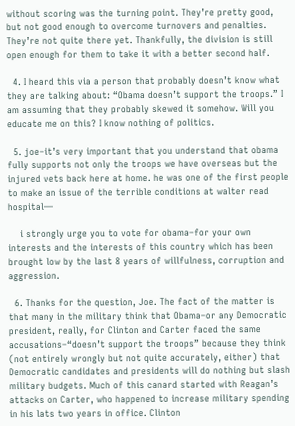without scoring was the turning point. They’re pretty good, but not good enough to overcome turnovers and penalties. They’re not quite there yet. Thankfully, the division is still open enough for them to take it with a better second half.

  4. I heard this via a person that probably doesn’t know what they are talking about: “Obama doesn’t support the troops.” I am assuming that they probably skewed it somehow. Will you educate me on this? I know nothing of politics.

  5. joe–it’s very important that you understand that obama fully supports not only the troops we have overseas but the injured vets back here at home. he was one of the first people to make an issue of the terrible conditions at walter read hospital—

    i strongly urge you to vote for obama–for your own interests and the interests of this country which has been brought low by the last 8 years of willfulness, corruption and aggression.

  6. Thanks for the question, Joe. The fact of the matter is that many in the military think that Obama–or any Democratic president, really, for Clinton and Carter faced the same accusations–“doesn’t support the troops” because they think (not entirely wrongly but not quite accurately, either) that Democratic candidates and presidents will do nothing but slash military budgets. Much of this canard started with Reagan’s attacks on Carter, who happened to increase military spending in his lats two years in office. Clinton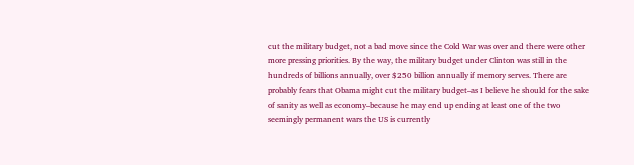cut the military budget, not a bad move since the Cold War was over and there were other more pressing priorities. By the way, the military budget under Clinton was still in the hundreds of billions annually, over $250 billion annually if memory serves. There are probably fears that Obama might cut the military budget–as I believe he should for the sake of sanity as well as economy–because he may end up ending at least one of the two seemingly permanent wars the US is currently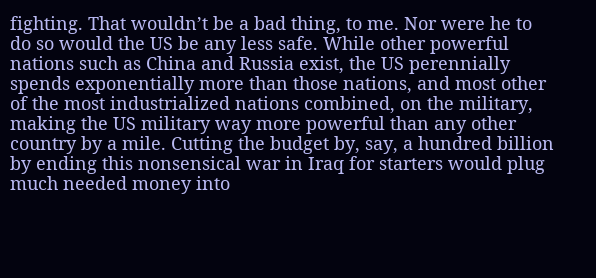fighting. That wouldn’t be a bad thing, to me. Nor were he to do so would the US be any less safe. While other powerful nations such as China and Russia exist, the US perennially spends exponentially more than those nations, and most other of the most industrialized nations combined, on the military, making the US military way more powerful than any other country by a mile. Cutting the budget by, say, a hundred billion by ending this nonsensical war in Iraq for starters would plug much needed money into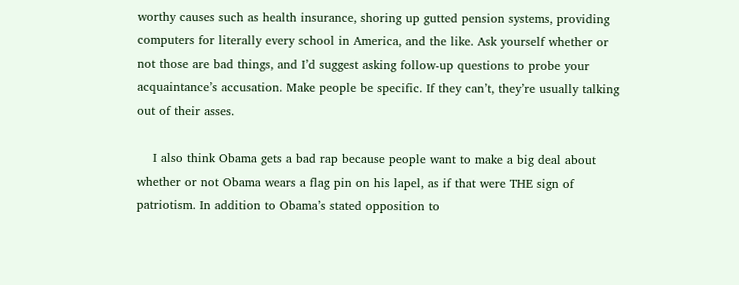worthy causes such as health insurance, shoring up gutted pension systems, providing computers for literally every school in America, and the like. Ask yourself whether or not those are bad things, and I’d suggest asking follow-up questions to probe your acquaintance’s accusation. Make people be specific. If they can’t, they’re usually talking out of their asses.

    I also think Obama gets a bad rap because people want to make a big deal about whether or not Obama wears a flag pin on his lapel, as if that were THE sign of patriotism. In addition to Obama’s stated opposition to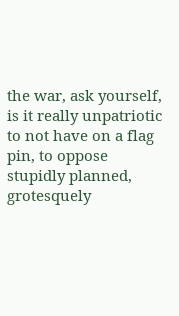the war, ask yourself, is it really unpatriotic to not have on a flag pin, to oppose stupidly planned, grotesquely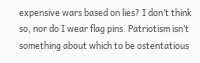expensive wars based on lies? I don’t think so, nor do I wear flag pins. Patriotism isn’t something about which to be ostentatious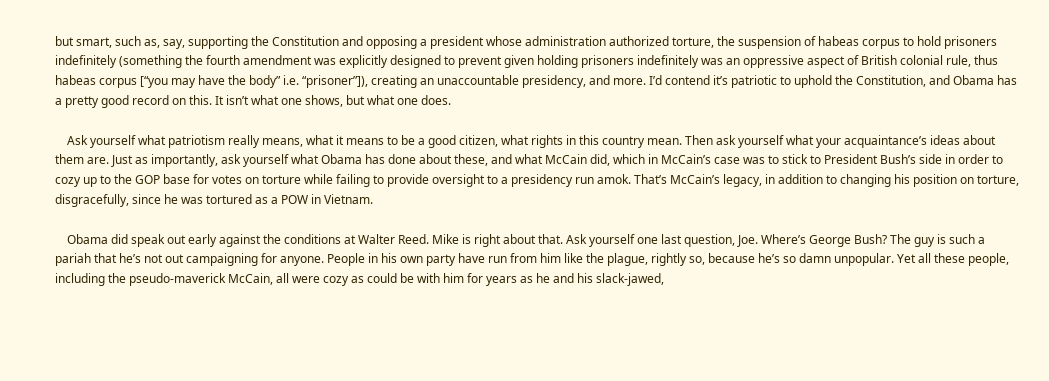but smart, such as, say, supporting the Constitution and opposing a president whose administration authorized torture, the suspension of habeas corpus to hold prisoners indefinitely (something the fourth amendment was explicitly designed to prevent given holding prisoners indefinitely was an oppressive aspect of British colonial rule, thus habeas corpus [“you may have the body” i.e. “prisoner”]), creating an unaccountable presidency, and more. I’d contend it’s patriotic to uphold the Constitution, and Obama has a pretty good record on this. It isn’t what one shows, but what one does.

    Ask yourself what patriotism really means, what it means to be a good citizen, what rights in this country mean. Then ask yourself what your acquaintance’s ideas about them are. Just as importantly, ask yourself what Obama has done about these, and what McCain did, which in McCain’s case was to stick to President Bush’s side in order to cozy up to the GOP base for votes on torture while failing to provide oversight to a presidency run amok. That’s McCain’s legacy, in addition to changing his position on torture, disgracefully, since he was tortured as a POW in Vietnam.

    Obama did speak out early against the conditions at Walter Reed. Mike is right about that. Ask yourself one last question, Joe. Where’s George Bush? The guy is such a pariah that he’s not out campaigning for anyone. People in his own party have run from him like the plague, rightly so, because he’s so damn unpopular. Yet all these people, including the pseudo-maverick McCain, all were cozy as could be with him for years as he and his slack-jawed,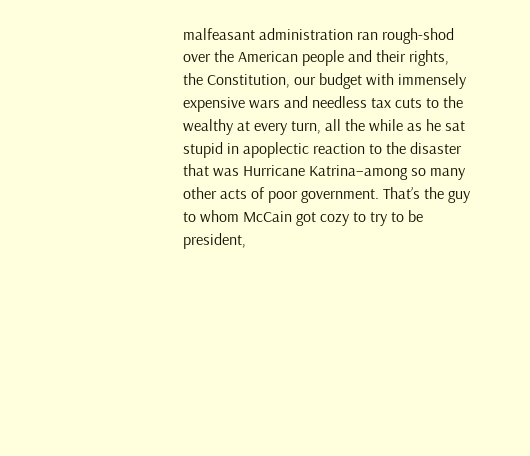malfeasant administration ran rough-shod over the American people and their rights, the Constitution, our budget with immensely expensive wars and needless tax cuts to the wealthy at every turn, all the while as he sat stupid in apoplectic reaction to the disaster that was Hurricane Katrina–among so many other acts of poor government. That’s the guy to whom McCain got cozy to try to be president,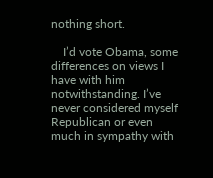nothing short.

    I’d vote Obama, some differences on views I have with him notwithstanding. I’ve never considered myself Republican or even much in sympathy with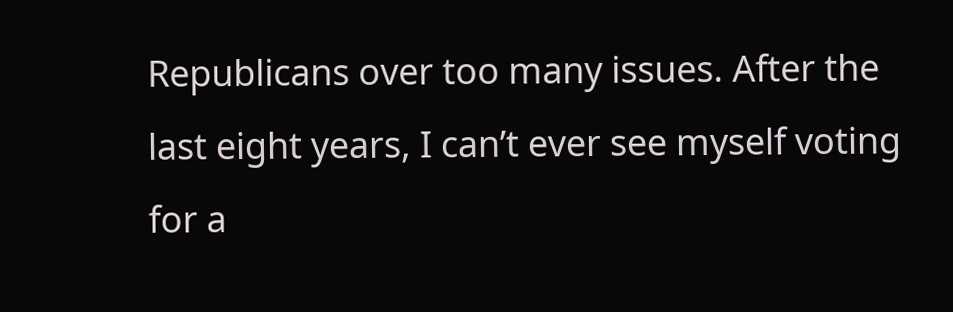Republicans over too many issues. After the last eight years, I can’t ever see myself voting for a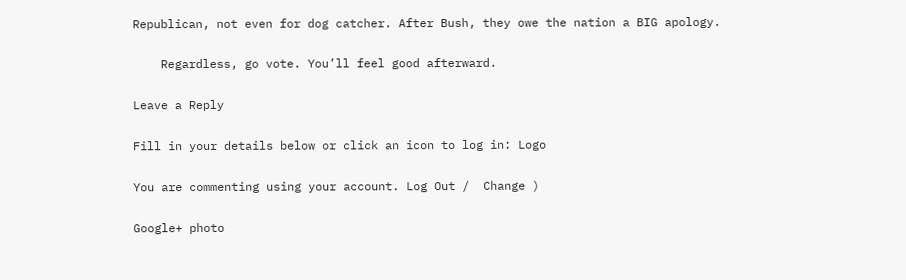Republican, not even for dog catcher. After Bush, they owe the nation a BIG apology.

    Regardless, go vote. You’ll feel good afterward.

Leave a Reply

Fill in your details below or click an icon to log in: Logo

You are commenting using your account. Log Out /  Change )

Google+ photo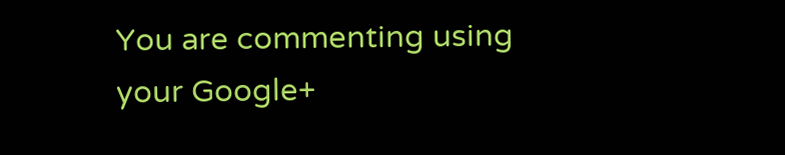You are commenting using your Google+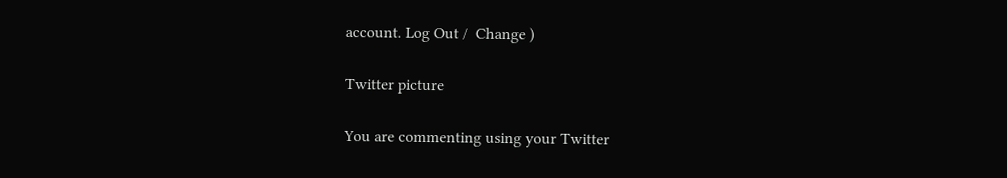account. Log Out /  Change )

Twitter picture

You are commenting using your Twitter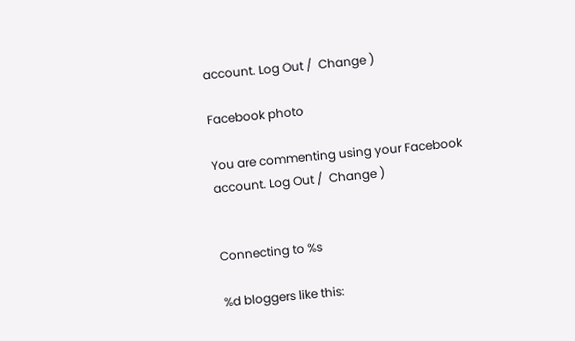account. Log Out /  Change )

Facebook photo

You are commenting using your Facebook account. Log Out /  Change )


Connecting to %s

%d bloggers like this: